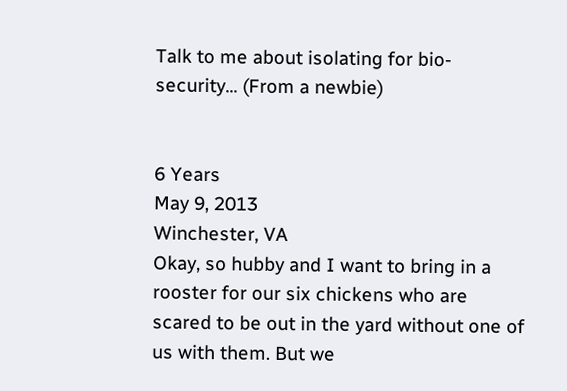Talk to me about isolating for bio-security... (From a newbie)


6 Years
May 9, 2013
Winchester, VA
Okay, so hubby and I want to bring in a rooster for our six chickens who are scared to be out in the yard without one of us with them. But we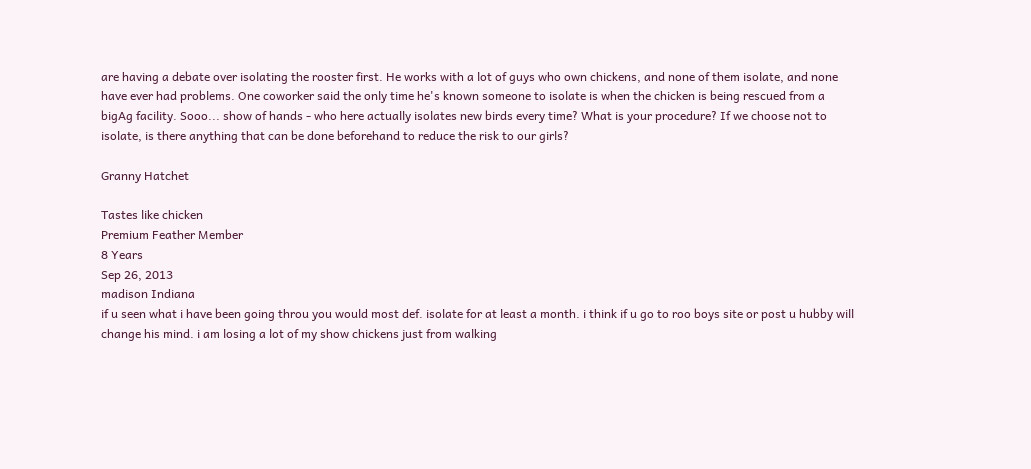are having a debate over isolating the rooster first. He works with a lot of guys who own chickens, and none of them isolate, and none have ever had problems. One coworker said the only time he's known someone to isolate is when the chicken is being rescued from a bigAg facility. Sooo... show of hands - who here actually isolates new birds every time? What is your procedure? If we choose not to isolate, is there anything that can be done beforehand to reduce the risk to our girls?

Granny Hatchet

Tastes like chicken
Premium Feather Member
8 Years
Sep 26, 2013
madison Indiana
if u seen what i have been going throu you would most def. isolate for at least a month. i think if u go to roo boys site or post u hubby will change his mind. i am losing a lot of my show chickens just from walking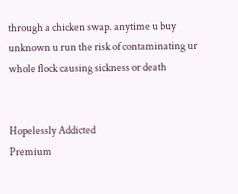through a chicken swap. anytime u buy unknown u run the risk of contaminating ur whole flock causing sickness or death


Hopelessly Addicted
Premium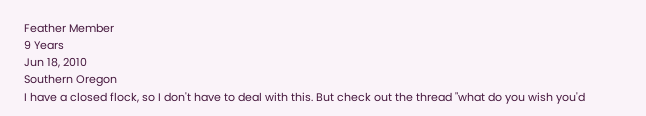Feather Member
9 Years
Jun 18, 2010
Southern Oregon
I have a closed flock, so I don't have to deal with this. But check out the thread "what do you wish you'd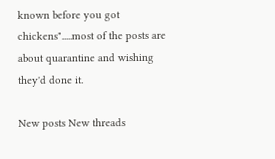known before you got chickens".....most of the posts are about quarantine and wishing they'd done it.

New posts New threads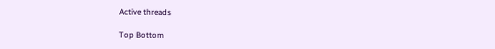Active threads

Top Bottom